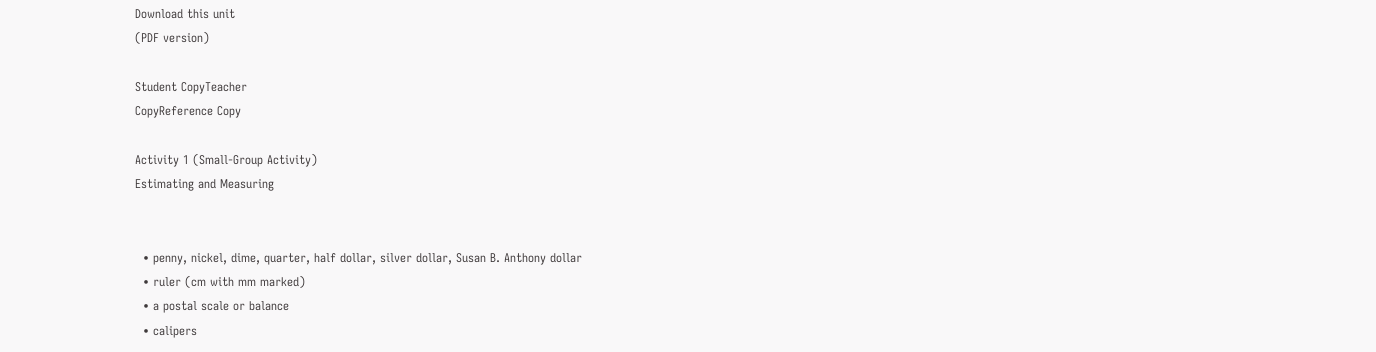Download this unit
(PDF version)

Student CopyTeacher
CopyReference Copy

Activity 1 (Small-Group Activity)
Estimating and Measuring


  • penny, nickel, dime, quarter, half dollar, silver dollar, Susan B. Anthony dollar
  • ruler (cm with mm marked)
  • a postal scale or balance
  • calipers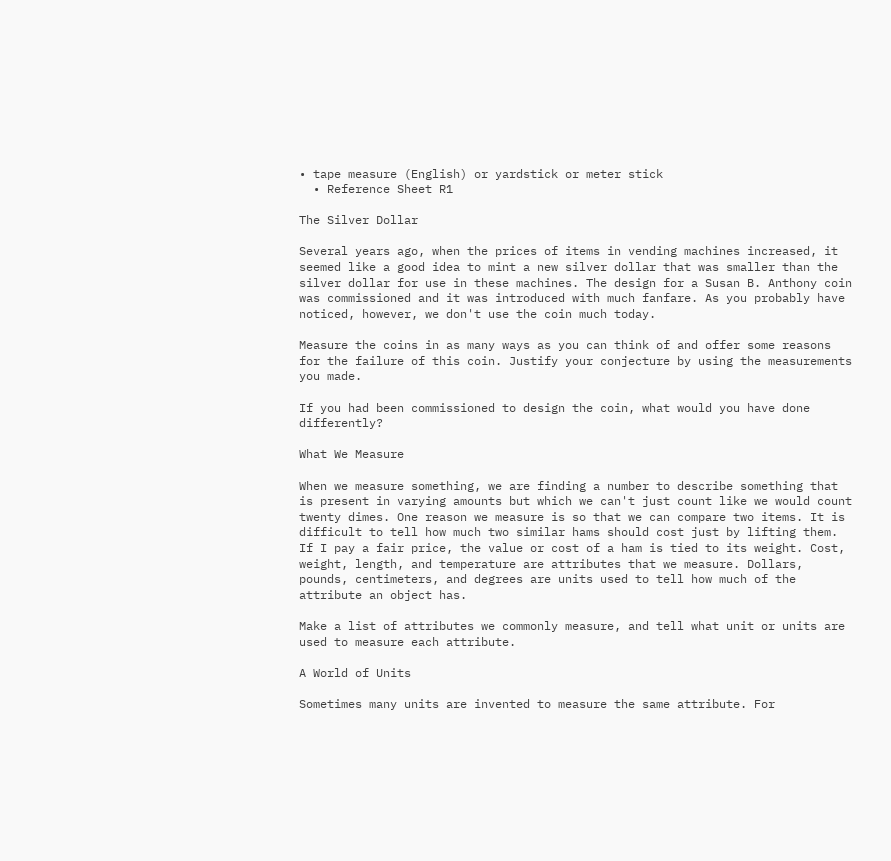• tape measure (English) or yardstick or meter stick
  • Reference Sheet R1

The Silver Dollar

Several years ago, when the prices of items in vending machines increased, it seemed like a good idea to mint a new silver dollar that was smaller than the silver dollar for use in these machines. The design for a Susan B. Anthony coin was commissioned and it was introduced with much fanfare. As you probably have noticed, however, we don't use the coin much today.

Measure the coins in as many ways as you can think of and offer some reasons for the failure of this coin. Justify your conjecture by using the measurements you made.

If you had been commissioned to design the coin, what would you have done differently?

What We Measure

When we measure something, we are finding a number to describe something that is present in varying amounts but which we can't just count like we would count twenty dimes. One reason we measure is so that we can compare two items. It is difficult to tell how much two similar hams should cost just by lifting them. If I pay a fair price, the value or cost of a ham is tied to its weight. Cost, weight, length, and temperature are attributes that we measure. Dollars, pounds, centimeters, and degrees are units used to tell how much of the attribute an object has.

Make a list of attributes we commonly measure, and tell what unit or units are used to measure each attribute.

A World of Units

Sometimes many units are invented to measure the same attribute. For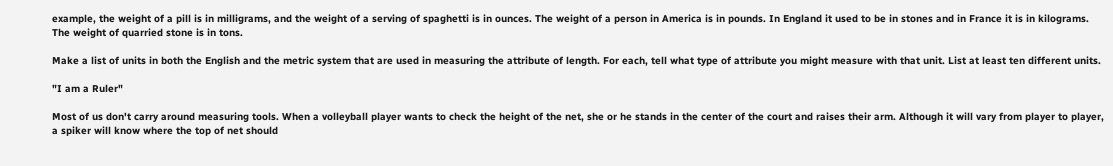example, the weight of a pill is in milligrams, and the weight of a serving of spaghetti is in ounces. The weight of a person in America is in pounds. In England it used to be in stones and in France it is in kilograms. The weight of quarried stone is in tons.

Make a list of units in both the English and the metric system that are used in measuring the attribute of length. For each, tell what type of attribute you might measure with that unit. List at least ten different units.

"I am a Ruler"

Most of us don't carry around measuring tools. When a volleyball player wants to check the height of the net, she or he stands in the center of the court and raises their arm. Although it will vary from player to player, a spiker will know where the top of net should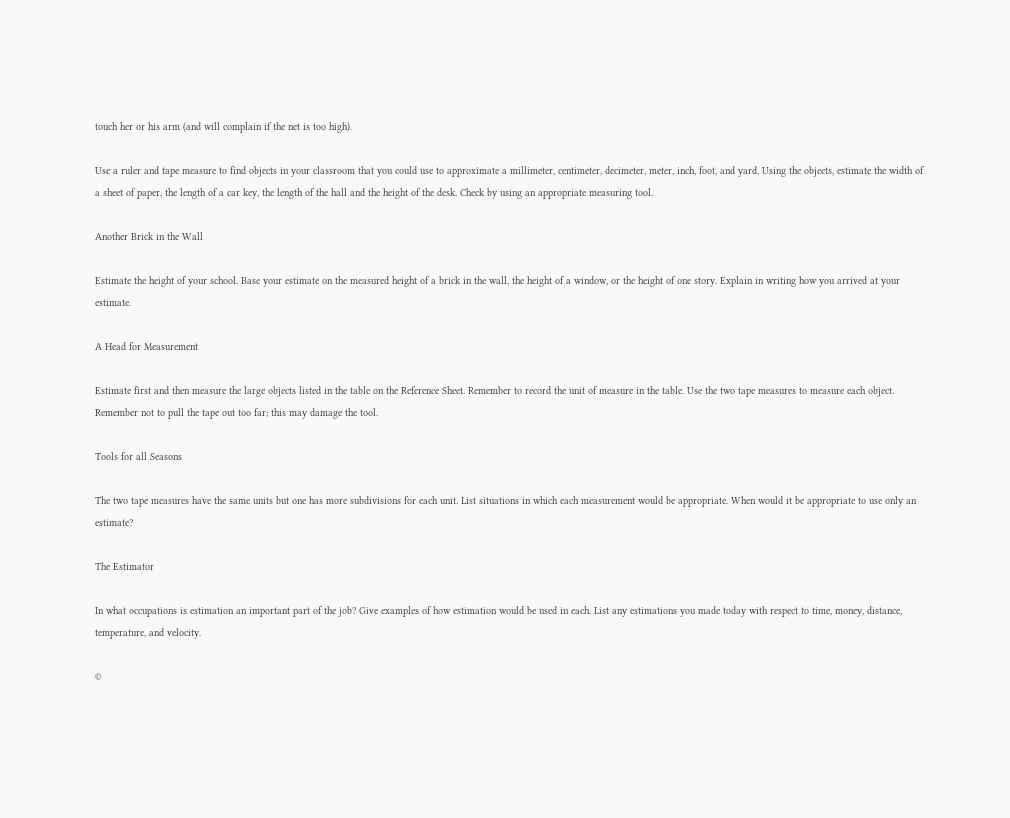touch her or his arm (and will complain if the net is too high).

Use a ruler and tape measure to find objects in your classroom that you could use to approximate a millimeter, centimeter, decimeter, meter, inch, foot, and yard. Using the objects, estimate the width of a sheet of paper, the length of a car key, the length of the hall and the height of the desk. Check by using an appropriate measuring tool.

Another Brick in the Wall

Estimate the height of your school. Base your estimate on the measured height of a brick in the wall, the height of a window, or the height of one story. Explain in writing how you arrived at your estimate.

A Head for Measurement

Estimate first and then measure the large objects listed in the table on the Reference Sheet. Remember to record the unit of measure in the table. Use the two tape measures to measure each object. Remember not to pull the tape out too far; this may damage the tool.

Tools for all Seasons

The two tape measures have the same units but one has more subdivisions for each unit. List situations in which each measurement would be appropriate. When would it be appropriate to use only an estimate?

The Estimator

In what occupations is estimation an important part of the job? Give examples of how estimation would be used in each. List any estimations you made today with respect to time, money, distance, temperature, and velocity.

©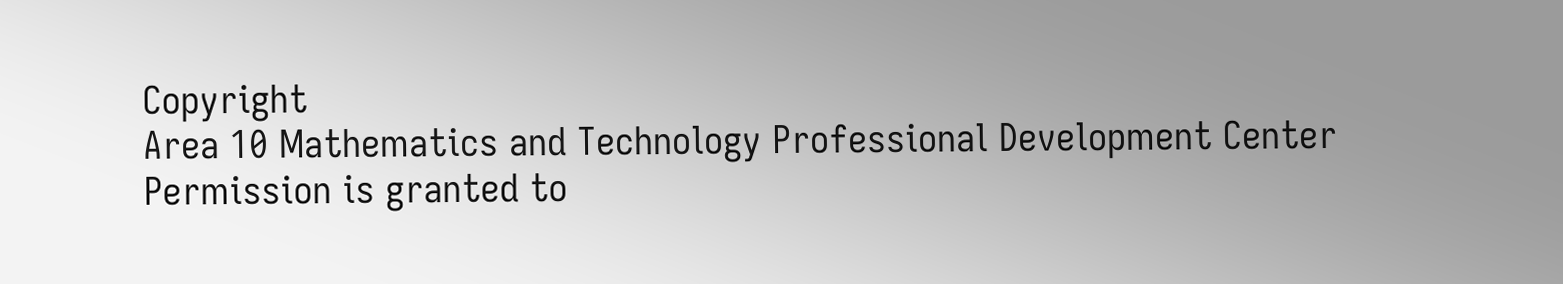Copyright
Area 10 Mathematics and Technology Professional Development Center
Permission is granted to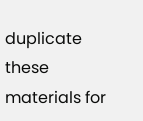duplicate these materials for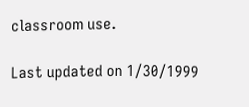classroom use.

Last updated on 1/30/1999